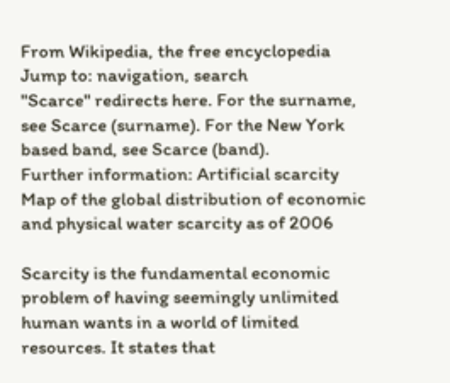From Wikipedia, the free encyclopedia
Jump to: navigation, search
"Scarce" redirects here. For the surname, see Scarce (surname). For the New York based band, see Scarce (band).
Further information: Artificial scarcity
Map of the global distribution of economic and physical water scarcity as of 2006

Scarcity is the fundamental economic problem of having seemingly unlimited human wants in a world of limited resources. It states that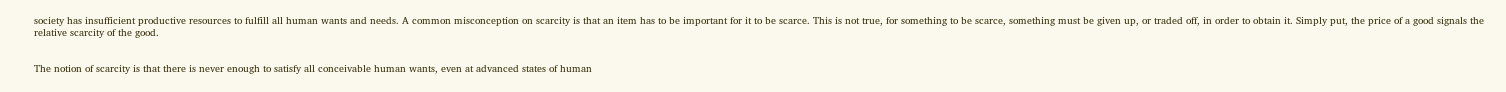society has insufficient productive resources to fulfill all human wants and needs. A common misconception on scarcity is that an item has to be important for it to be scarce. This is not true, for something to be scarce, something must be given up, or traded off, in order to obtain it. Simply put, the price of a good signals the relative scarcity of the good.


The notion of scarcity is that there is never enough to satisfy all conceivable human wants, even at advanced states of human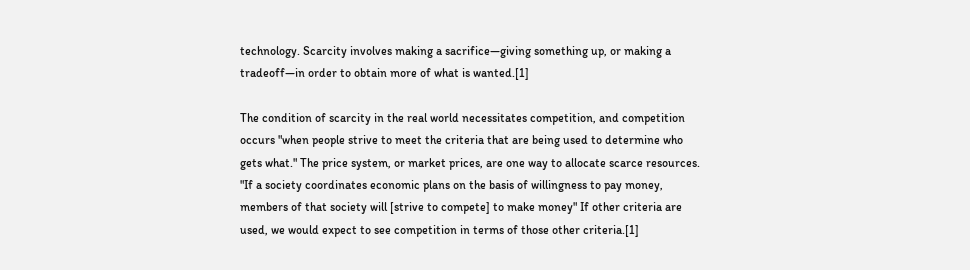technology. Scarcity involves making a sacrifice—giving something up, or making a tradeoff—in order to obtain more of what is wanted.[1]

The condition of scarcity in the real world necessitates competition, and competition occurs "when people strive to meet the criteria that are being used to determine who gets what." The price system, or market prices, are one way to allocate scarce resources. "If a society coordinates economic plans on the basis of willingness to pay money, members of that society will [strive to compete] to make money" If other criteria are used, we would expect to see competition in terms of those other criteria.[1]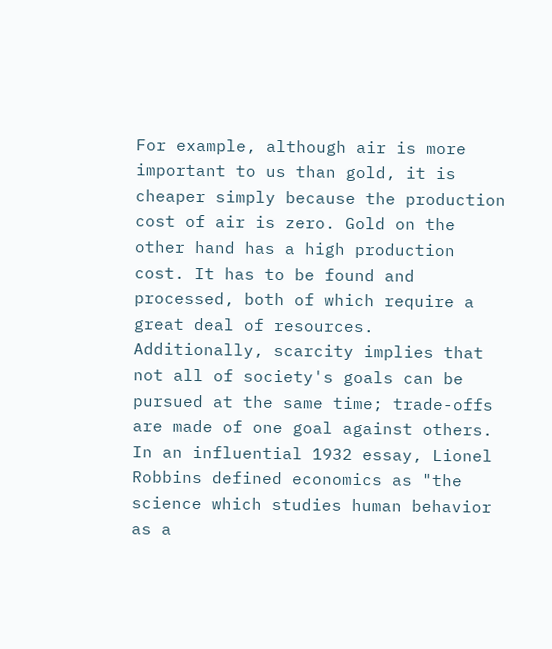For example, although air is more important to us than gold, it is cheaper simply because the production cost of air is zero. Gold on the other hand has a high production cost. It has to be found and processed, both of which require a great deal of resources. Additionally, scarcity implies that not all of society's goals can be pursued at the same time; trade-offs are made of one goal against others. In an influential 1932 essay, Lionel Robbins defined economics as "the science which studies human behavior as a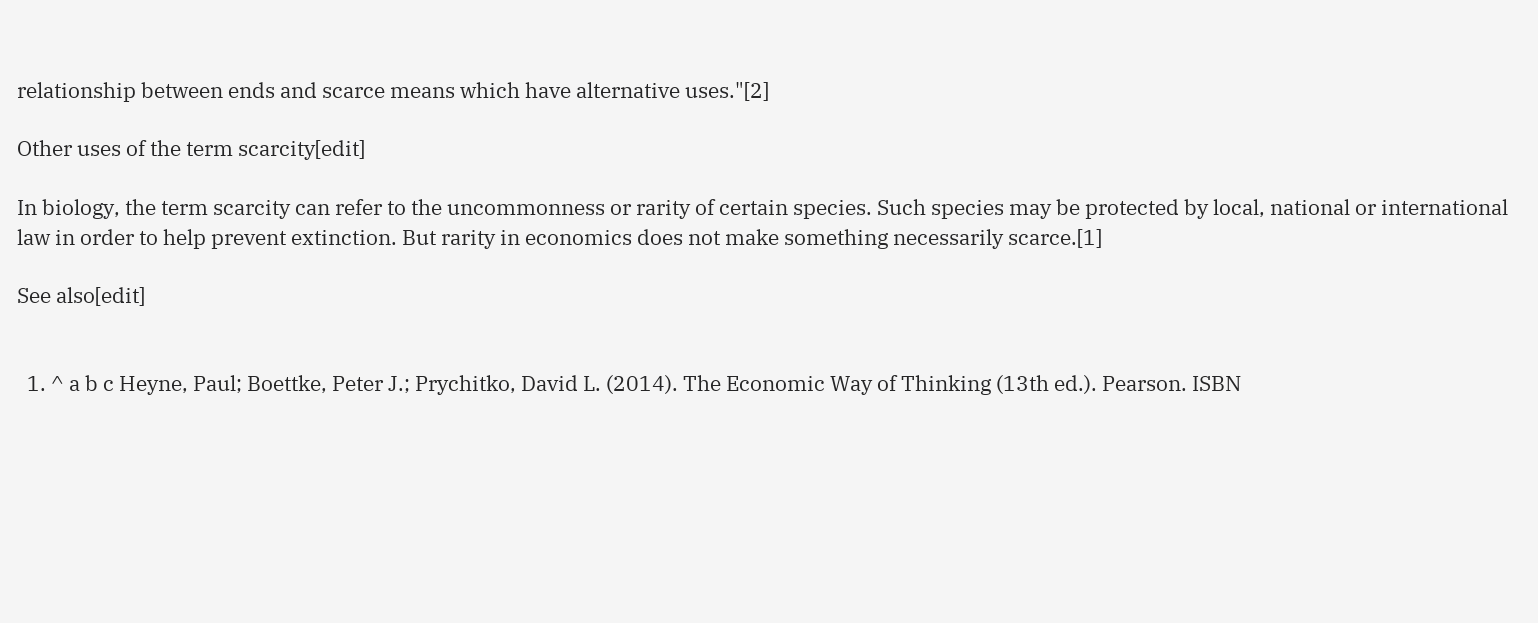relationship between ends and scarce means which have alternative uses."[2]

Other uses of the term scarcity[edit]

In biology, the term scarcity can refer to the uncommonness or rarity of certain species. Such species may be protected by local, national or international law in order to help prevent extinction. But rarity in economics does not make something necessarily scarce.[1]

See also[edit]


  1. ^ a b c Heyne, Paul; Boettke, Peter J.; Prychitko, David L. (2014). The Economic Way of Thinking (13th ed.). Pearson. ISBN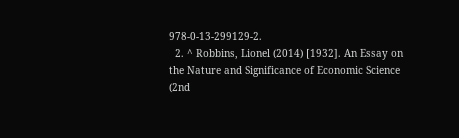978-0-13-299129-2.
  2. ^ Robbins, Lionel (2014) [1932]. An Essay on the Nature and Significance of Economic Science (2nd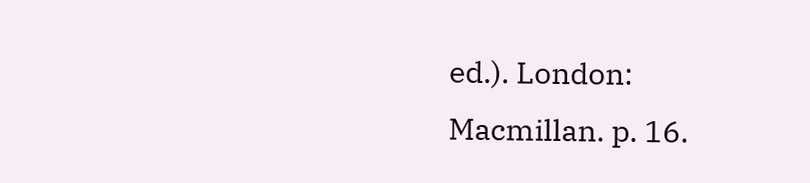ed.). London: Macmillan. p. 16.